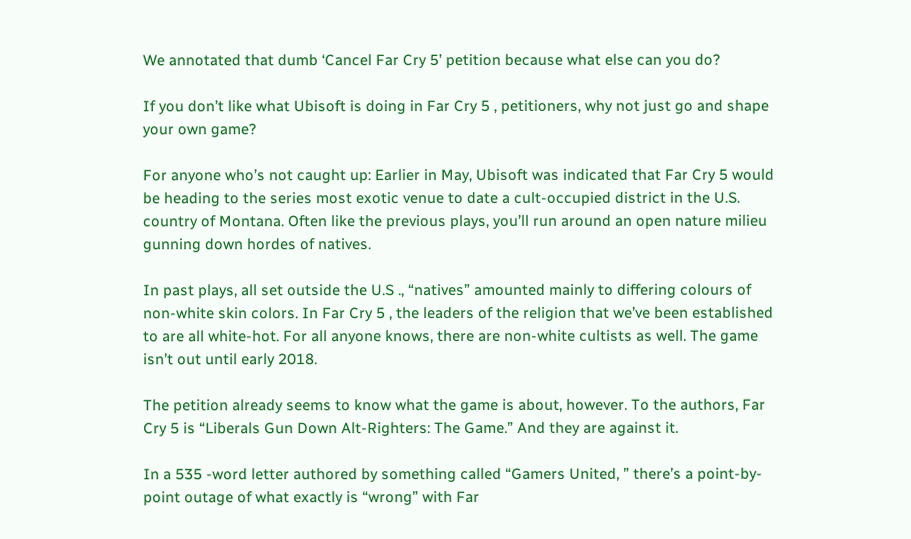We annotated that dumb ‘Cancel Far Cry 5’ petition because what else can you do?

If you don’t like what Ubisoft is doing in Far Cry 5 , petitioners, why not just go and shape your own game?

For anyone who’s not caught up: Earlier in May, Ubisoft was indicated that Far Cry 5 would be heading to the series most exotic venue to date a cult-occupied district in the U.S. country of Montana. Often like the previous plays, you’ll run around an open nature milieu gunning down hordes of natives.

In past plays, all set outside the U.S ., “natives” amounted mainly to differing colours of non-white skin colors. In Far Cry 5 , the leaders of the religion that we’ve been established to are all white-hot. For all anyone knows, there are non-white cultists as well. The game isn’t out until early 2018.

The petition already seems to know what the game is about, however. To the authors, Far Cry 5 is “Liberals Gun Down Alt-Righters: The Game.” And they are against it.

In a 535 -word letter authored by something called “Gamers United, ” there’s a point-by-point outage of what exactly is “wrong” with Far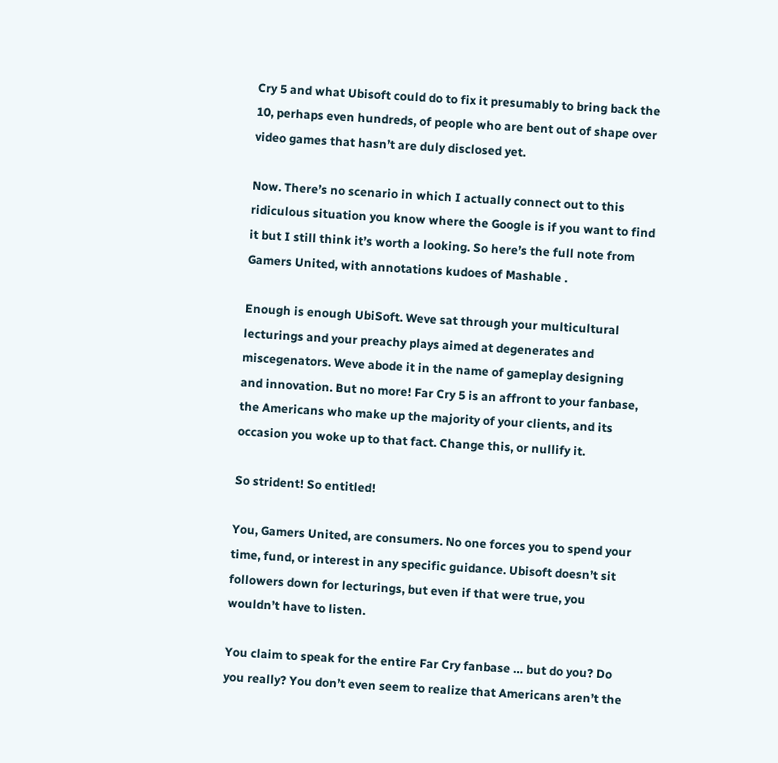Cry 5 and what Ubisoft could do to fix it presumably to bring back the 10, perhaps even hundreds, of people who are bent out of shape over video games that hasn’t are duly disclosed yet.

Now. There’s no scenario in which I actually connect out to this ridiculous situation you know where the Google is if you want to find it but I still think it’s worth a looking. So here’s the full note from Gamers United, with annotations kudoes of Mashable .

Enough is enough UbiSoft. Weve sat through your multicultural lecturings and your preachy plays aimed at degenerates and miscegenators. Weve abode it in the name of gameplay designing and innovation. But no more! Far Cry 5 is an affront to your fanbase, the Americans who make up the majority of your clients, and its occasion you woke up to that fact. Change this, or nullify it.

So strident! So entitled!

You, Gamers United, are consumers. No one forces you to spend your time, fund, or interest in any specific guidance. Ubisoft doesn’t sit followers down for lecturings, but even if that were true, you wouldn’t have to listen.

You claim to speak for the entire Far Cry fanbase … but do you? Do you really? You don’t even seem to realize that Americans aren’t the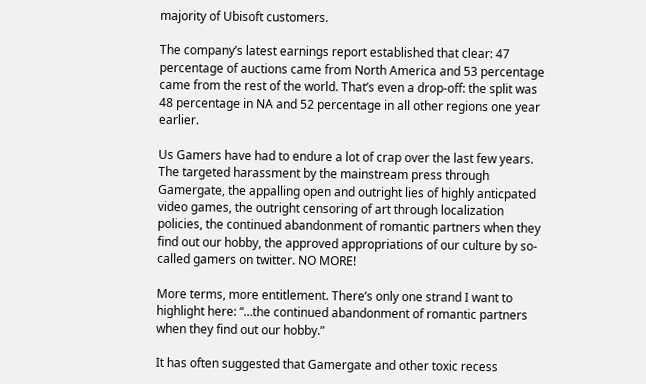majority of Ubisoft customers.

The company’s latest earnings report established that clear: 47 percentage of auctions came from North America and 53 percentage came from the rest of the world. That’s even a drop-off: the split was 48 percentage in NA and 52 percentage in all other regions one year earlier.

Us Gamers have had to endure a lot of crap over the last few years. The targeted harassment by the mainstream press through Gamergate, the appalling open and outright lies of highly anticpated video games, the outright censoring of art through localization policies, the continued abandonment of romantic partners when they find out our hobby, the approved appropriations of our culture by so-called gamers on twitter. NO MORE!

More terms, more entitlement. There’s only one strand I want to highlight here: “…the continued abandonment of romantic partners when they find out our hobby.”

It has often suggested that Gamergate and other toxic recess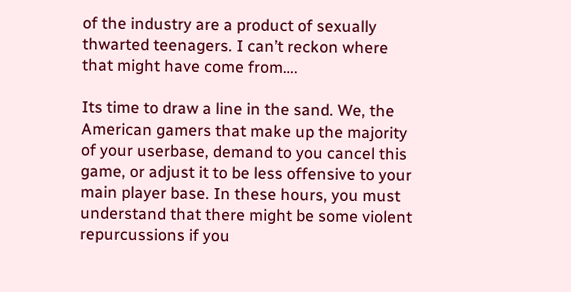of the industry are a product of sexually thwarted teenagers. I can’t reckon where that might have come from….

Its time to draw a line in the sand. We, the American gamers that make up the majority of your userbase, demand to you cancel this game, or adjust it to be less offensive to your main player base. In these hours, you must understand that there might be some violent repurcussions if you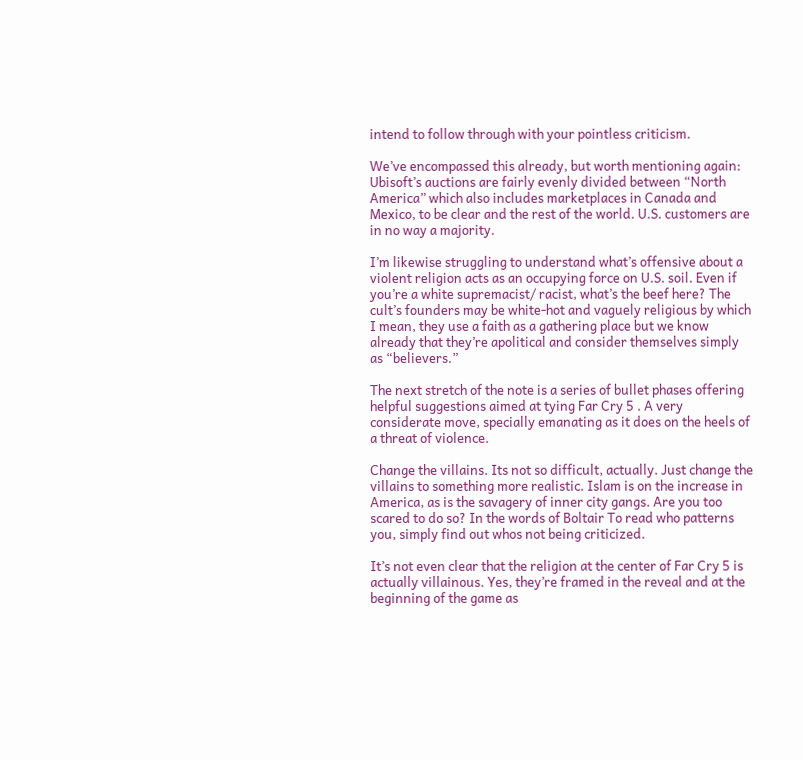intend to follow through with your pointless criticism.

We’ve encompassed this already, but worth mentioning again: Ubisoft’s auctions are fairly evenly divided between “North America” which also includes marketplaces in Canada and Mexico, to be clear and the rest of the world. U.S. customers are in no way a majority.

I’m likewise struggling to understand what’s offensive about a violent religion acts as an occupying force on U.S. soil. Even if you’re a white supremacist/ racist, what’s the beef here? The cult’s founders may be white-hot and vaguely religious by which I mean, they use a faith as a gathering place but we know already that they’re apolitical and consider themselves simply as “believers.”

The next stretch of the note is a series of bullet phases offering helpful suggestions aimed at tying Far Cry 5 . A very considerate move, specially emanating as it does on the heels of a threat of violence.

Change the villains. Its not so difficult, actually. Just change the villains to something more realistic. Islam is on the increase in America, as is the savagery of inner city gangs. Are you too scared to do so? In the words of Boltair To read who patterns you, simply find out whos not being criticized.

It’s not even clear that the religion at the center of Far Cry 5 is actually villainous. Yes, they’re framed in the reveal and at the beginning of the game as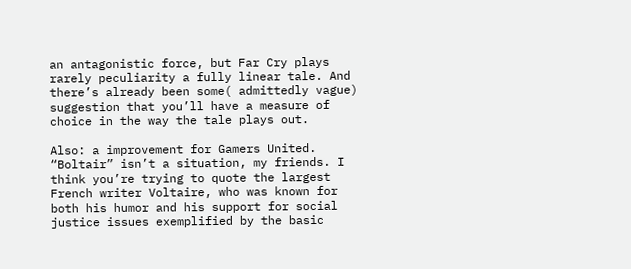an antagonistic force, but Far Cry plays rarely peculiarity a fully linear tale. And there’s already been some( admittedly vague) suggestion that you’ll have a measure of choice in the way the tale plays out.

Also: a improvement for Gamers United. “Boltair” isn’t a situation, my friends. I think you’re trying to quote the largest French writer Voltaire, who was known for both his humor and his support for social justice issues exemplified by the basic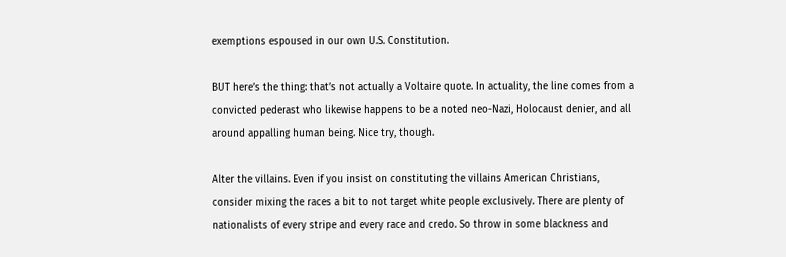exemptions espoused in our own U.S. Constitution.

BUT here’s the thing: that’s not actually a Voltaire quote. In actuality, the line comes from a convicted pederast who likewise happens to be a noted neo-Nazi, Holocaust denier, and all around appalling human being. Nice try, though.

Alter the villains. Even if you insist on constituting the villains American Christians, consider mixing the races a bit to not target white people exclusively. There are plenty of nationalists of every stripe and every race and credo. So throw in some blackness and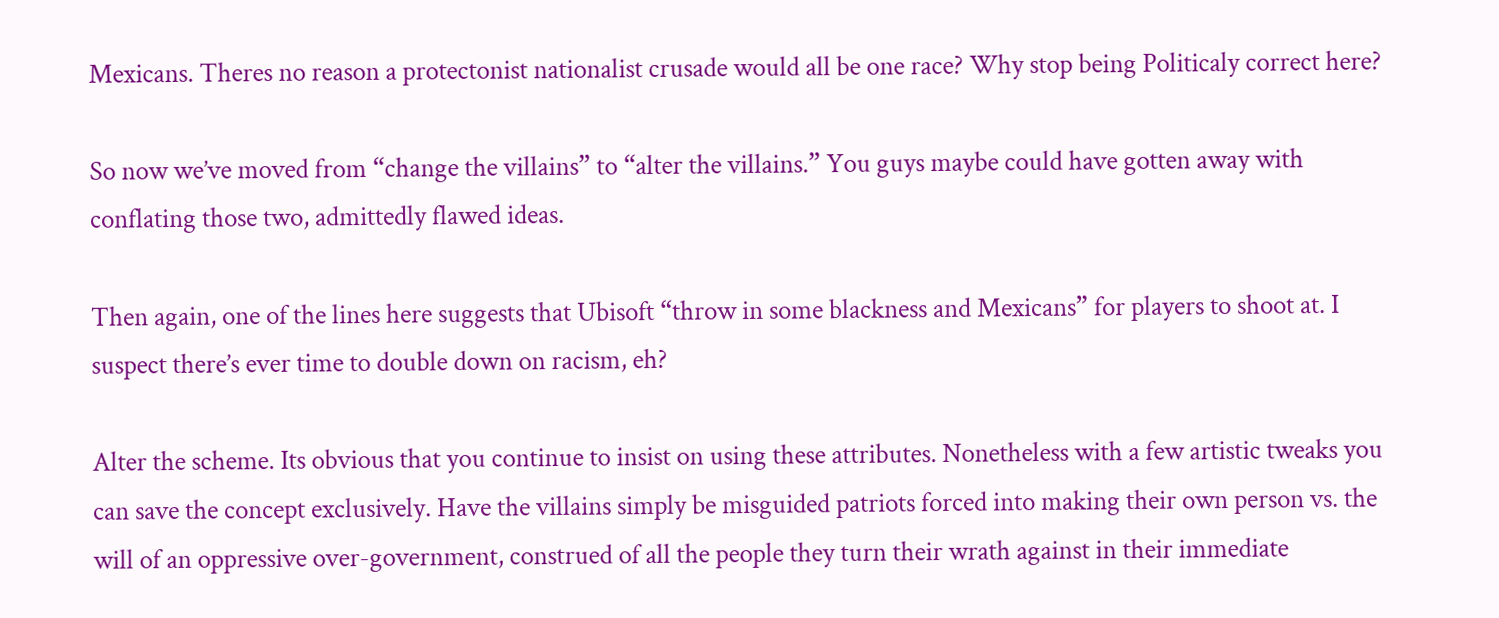Mexicans. Theres no reason a protectonist nationalist crusade would all be one race? Why stop being Politicaly correct here?

So now we’ve moved from “change the villains” to “alter the villains.” You guys maybe could have gotten away with conflating those two, admittedly flawed ideas.

Then again, one of the lines here suggests that Ubisoft “throw in some blackness and Mexicans” for players to shoot at. I suspect there’s ever time to double down on racism, eh?

Alter the scheme. Its obvious that you continue to insist on using these attributes. Nonetheless with a few artistic tweaks you can save the concept exclusively. Have the villains simply be misguided patriots forced into making their own person vs. the will of an oppressive over-government, construed of all the people they turn their wrath against in their immediate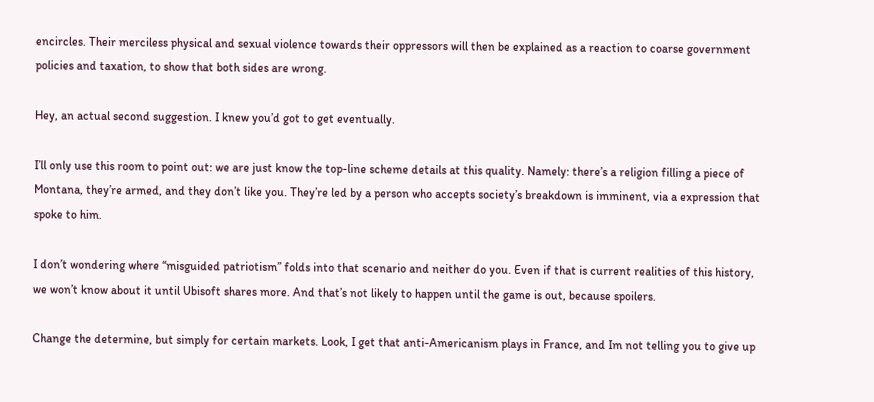encircles. Their merciless physical and sexual violence towards their oppressors will then be explained as a reaction to coarse government policies and taxation, to show that both sides are wrong.

Hey, an actual second suggestion. I knew you’d got to get eventually.

I’ll only use this room to point out: we are just know the top-line scheme details at this quality. Namely: there’s a religion filling a piece of Montana, they’re armed, and they don’t like you. They’re led by a person who accepts society’s breakdown is imminent, via a expression that spoke to him.

I don’t wondering where “misguided patriotism” folds into that scenario and neither do you. Even if that is current realities of this history, we won’t know about it until Ubisoft shares more. And that’s not likely to happen until the game is out, because spoilers.

Change the determine, but simply for certain markets. Look, I get that anti-Americanism plays in France, and Im not telling you to give up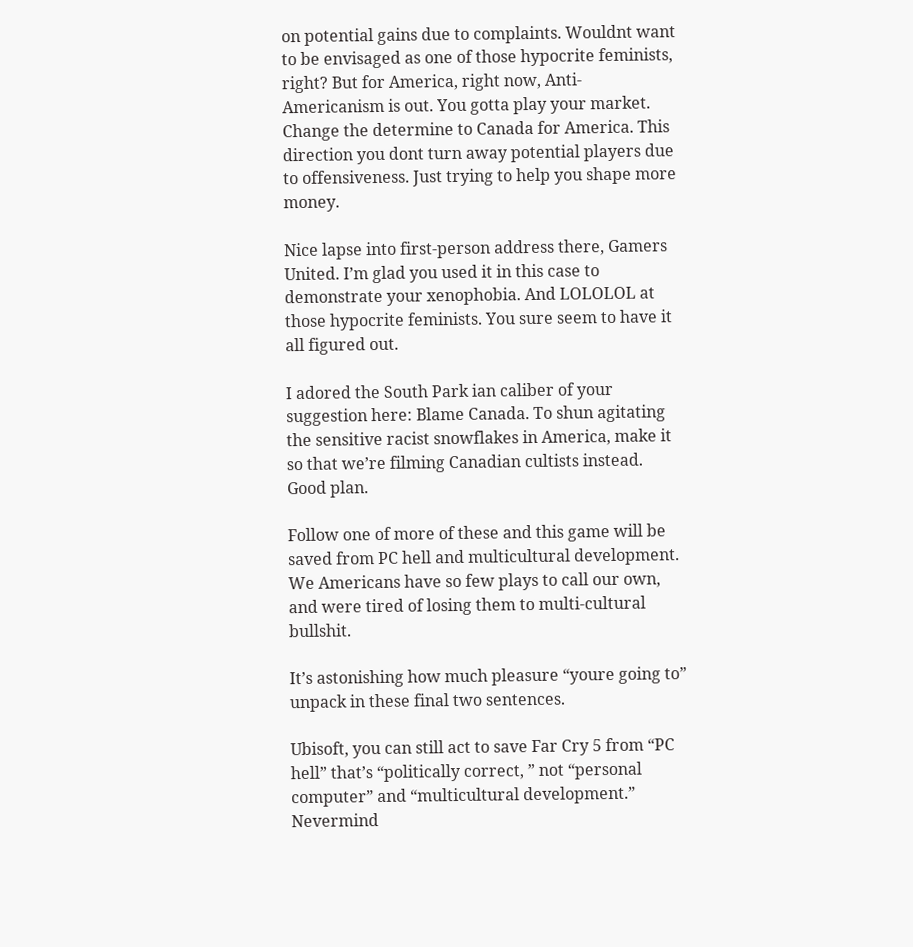on potential gains due to complaints. Wouldnt want to be envisaged as one of those hypocrite feminists, right? But for America, right now, Anti-Americanism is out. You gotta play your market. Change the determine to Canada for America. This direction you dont turn away potential players due to offensiveness. Just trying to help you shape more money.

Nice lapse into first-person address there, Gamers United. I’m glad you used it in this case to demonstrate your xenophobia. And LOLOLOL at those hypocrite feminists. You sure seem to have it all figured out.

I adored the South Park ian caliber of your suggestion here: Blame Canada. To shun agitating the sensitive racist snowflakes in America, make it so that we’re filming Canadian cultists instead. Good plan.

Follow one of more of these and this game will be saved from PC hell and multicultural development. We Americans have so few plays to call our own, and were tired of losing them to multi-cultural bullshit.

It’s astonishing how much pleasure “youre going to” unpack in these final two sentences.

Ubisoft, you can still act to save Far Cry 5 from “PC hell” that’s “politically correct, ” not “personal computer” and “multicultural development.” Nevermind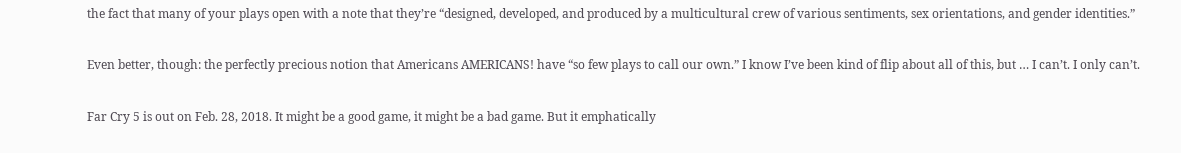the fact that many of your plays open with a note that they’re “designed, developed, and produced by a multicultural crew of various sentiments, sex orientations, and gender identities.”

Even better, though: the perfectly precious notion that Americans AMERICANS! have “so few plays to call our own.” I know I’ve been kind of flip about all of this, but … I can’t. I only can’t.

Far Cry 5 is out on Feb. 28, 2018. It might be a good game, it might be a bad game. But it emphatically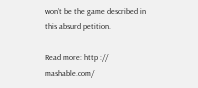won’t be the game described in this absurd petition.

Read more: http :// mashable.com/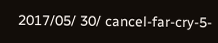2017/05/ 30/ cancel-far-cry-5-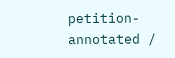petition-annotated /